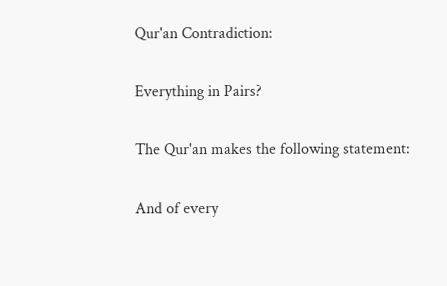Qur'an Contradiction:

Everything in Pairs?

The Qur'an makes the following statement:

And of every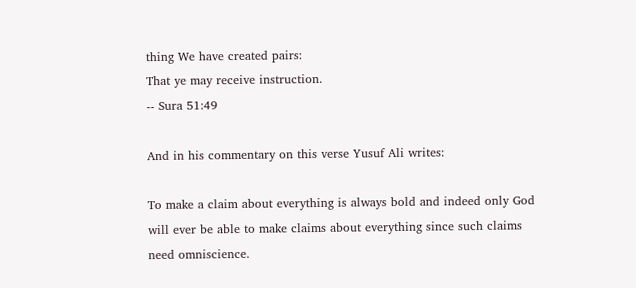thing We have created pairs:
That ye may receive instruction.
-- Sura 51:49

And in his commentary on this verse Yusuf Ali writes:

To make a claim about everything is always bold and indeed only God will ever be able to make claims about everything since such claims need omniscience.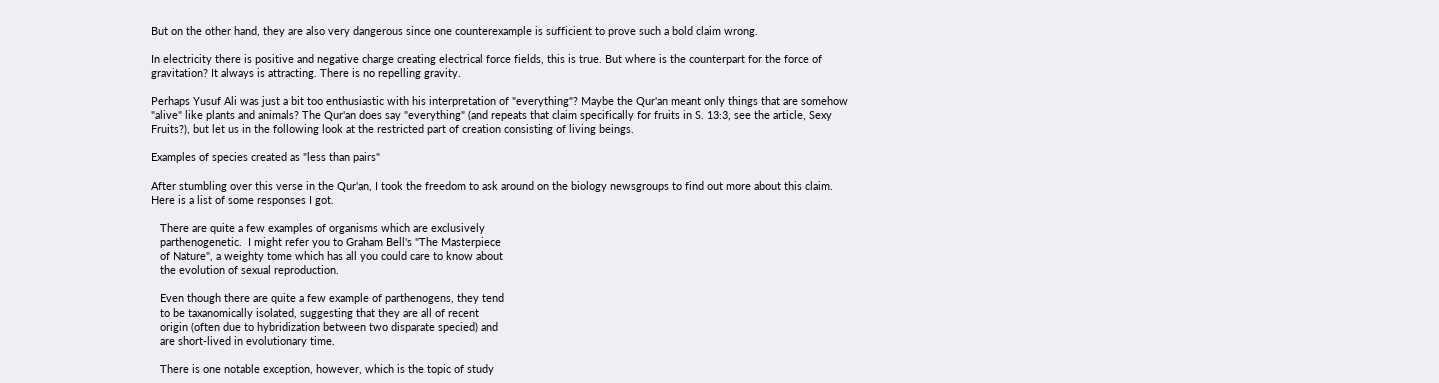But on the other hand, they are also very dangerous since one counterexample is sufficient to prove such a bold claim wrong.

In electricity there is positive and negative charge creating electrical force fields, this is true. But where is the counterpart for the force of gravitation? It always is attracting. There is no repelling gravity.

Perhaps Yusuf Ali was just a bit too enthusiastic with his interpretation of "everything"? Maybe the Qur'an meant only things that are somehow "alive" like plants and animals? The Qur'an does say "everything" (and repeats that claim specifically for fruits in S. 13:3, see the article, Sexy Fruits?), but let us in the following look at the restricted part of creation consisting of living beings.

Examples of species created as "less than pairs"

After stumbling over this verse in the Qur'an, I took the freedom to ask around on the biology newsgroups to find out more about this claim. Here is a list of some responses I got.

   There are quite a few examples of organisms which are exclusively
   parthenogenetic.  I might refer you to Graham Bell's "The Masterpiece
   of Nature", a weighty tome which has all you could care to know about
   the evolution of sexual reproduction.

   Even though there are quite a few example of parthenogens, they tend
   to be taxanomically isolated, suggesting that they are all of recent
   origin (often due to hybridization between two disparate specied) and
   are short-lived in evolutionary time.

   There is one notable exception, however, which is the topic of study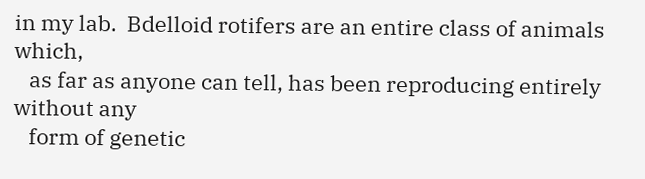in my lab.  Bdelloid rotifers are an entire class of animals which,
   as far as anyone can tell, has been reproducing entirely without any
   form of genetic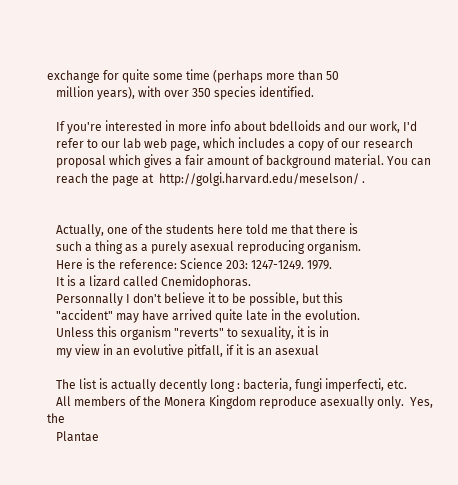exchange for quite some time (perhaps more than 50
   million years), with over 350 species identified.

   If you're interested in more info about bdelloids and our work, I'd
   refer to our lab web page, which includes a copy of our research
   proposal which gives a fair amount of background material. You can
   reach the page at  http://golgi.harvard.edu/meselson/ .


   Actually, one of the students here told me that there is
   such a thing as a purely asexual reproducing organism.
   Here is the reference: Science 203: 1247-1249. 1979.
   It is a lizard called Cnemidophoras.
   Personnally I don't believe it to be possible, but this
   "accident" may have arrived quite late in the evolution.
   Unless this organism "reverts" to sexuality, it is in
   my view in an evolutive pitfall, if it is an asexual

   The list is actually decently long : bacteria, fungi imperfecti, etc.
   All members of the Monera Kingdom reproduce asexually only.  Yes, the
   Plantae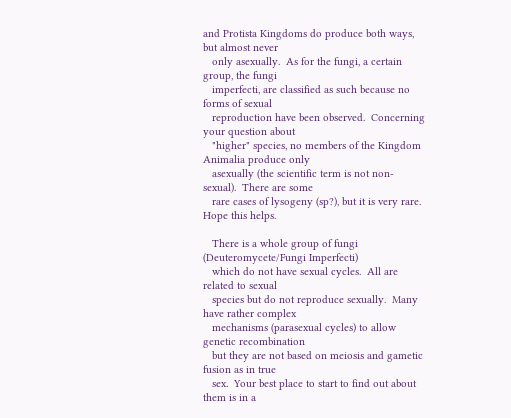and Protista Kingdoms do produce both ways, but almost never
   only asexually.  As for the fungi, a certain group, the fungi
   imperfecti, are classified as such because no forms of sexual
   reproduction have been observed.  Concerning your question about
   "higher" species, no members of the Kingdom Animalia produce only
   asexually (the scientific term is not non-sexual).  There are some
   rare cases of lysogeny (sp?), but it is very rare.  Hope this helps.

   There is a whole group of fungi (Deuteromycete/Fungi Imperfecti)
   which do not have sexual cycles.  All are related to sexual
   species but do not reproduce sexually.  Many have rather complex
   mechanisms (parasexual cycles) to allow genetic recombination
   but they are not based on meiosis and gametic fusion as in true
   sex.  Your best place to start to find out about them is in a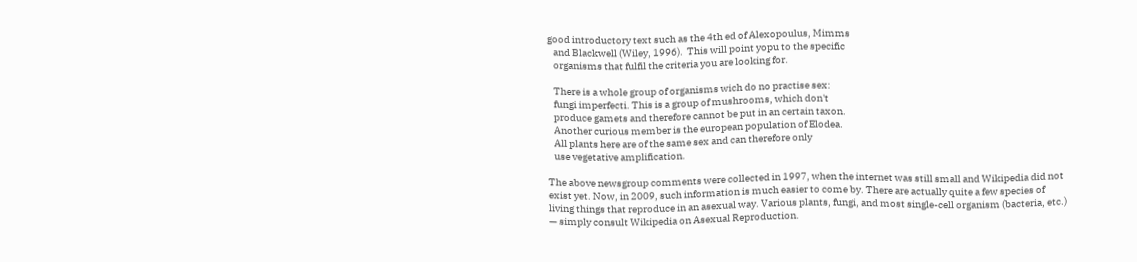good introductory text such as the 4th ed of Alexopoulus, Mimms
   and Blackwell (Wiley, 1996).  This will point yopu to the specific
   organisms that fulfil the criteria you are looking for.

   There is a whole group of organisms wich do no practise sex:
   fungi imperfecti. This is a group of mushrooms, which don't
   produce gamets and therefore cannot be put in an certain taxon.
   Another curious member is the european population of Elodea.
   All plants here are of the same sex and can therefore only
   use vegetative amplification.

The above newsgroup comments were collected in 1997, when the internet was still small and Wikipedia did not exist yet. Now, in 2009, such information is much easier to come by. There are actually quite a few species of living things that reproduce in an asexual way. Various plants, fungi, and most single-cell organism (bacteria, etc.) — simply consult Wikipedia on Asexual Reproduction.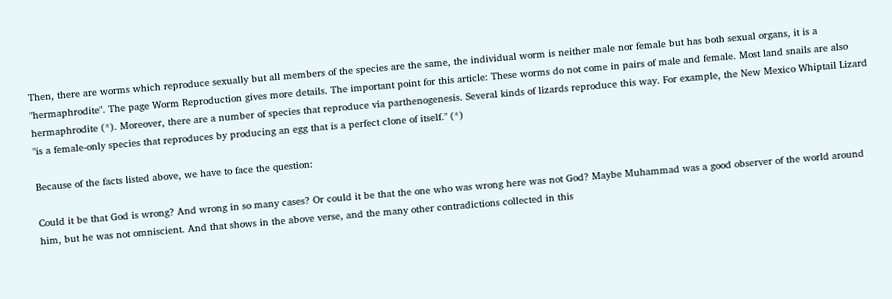Then, there are worms which reproduce sexually but all members of the species are the same, the individual worm is neither male nor female but has both sexual organs, it is a "hermaphrodite". The page Worm Reproduction gives more details. The important point for this article: These worms do not come in pairs of male and female. Most land snails are also hermaphrodite (*). Moreover, there are a number of species that reproduce via parthenogenesis. Several kinds of lizards reproduce this way. For example, the New Mexico Whiptail Lizard "is a female-only species that reproduces by producing an egg that is a perfect clone of itself." (*)

Because of the facts listed above, we have to face the question:

Could it be that God is wrong? And wrong in so many cases? Or could it be that the one who was wrong here was not God? Maybe Muhammad was a good observer of the world around him, but he was not omniscient. And that shows in the above verse, and the many other contradictions collected in this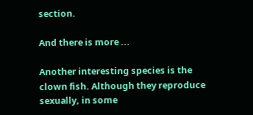section.

And there is more ...

Another interesting species is the clown fish. Although they reproduce sexually, in some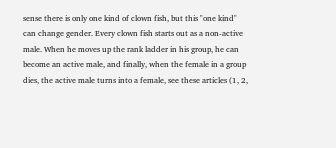sense there is only one kind of clown fish, but this "one kind" can change gender. Every clown fish starts out as a non-active male. When he moves up the rank ladder in his group, he can become an active male, and finally, when the female in a group dies, the active male turns into a female, see these articles (1, 2,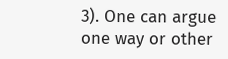3). One can argue one way or other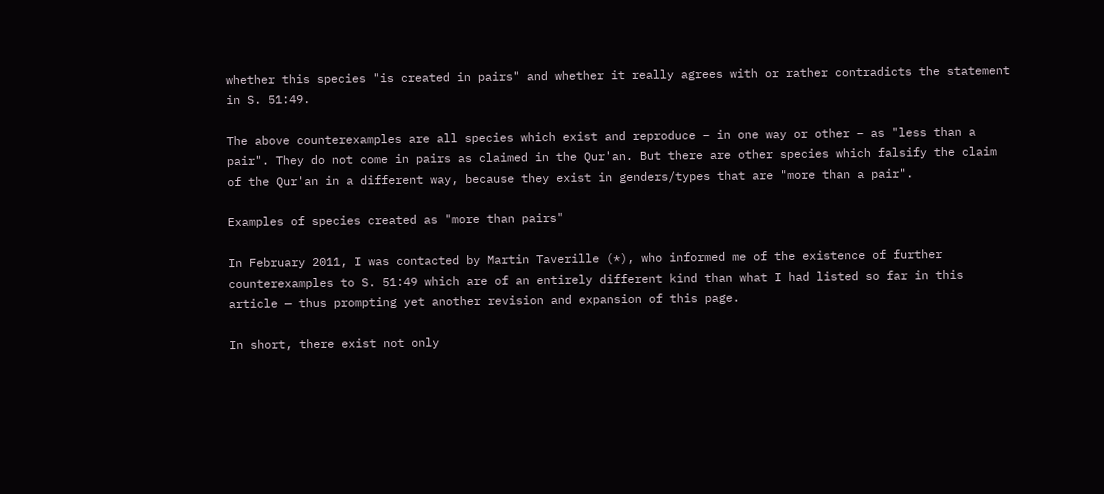whether this species "is created in pairs" and whether it really agrees with or rather contradicts the statement in S. 51:49.

The above counterexamples are all species which exist and reproduce – in one way or other – as "less than a pair". They do not come in pairs as claimed in the Qur'an. But there are other species which falsify the claim of the Qur'an in a different way, because they exist in genders/types that are "more than a pair".

Examples of species created as "more than pairs"

In February 2011, I was contacted by Martin Taverille (*), who informed me of the existence of further counterexamples to S. 51:49 which are of an entirely different kind than what I had listed so far in this article — thus prompting yet another revision and expansion of this page.

In short, there exist not only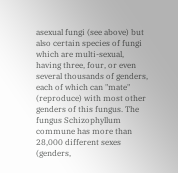asexual fungi (see above) but also certain species of fungi which are multi-sexual, having three, four, or even several thousands of genders, each of which can "mate" (reproduce) with most other genders of this fungus. The fungus Schizophyllum commune has more than 28,000 different sexes (genders,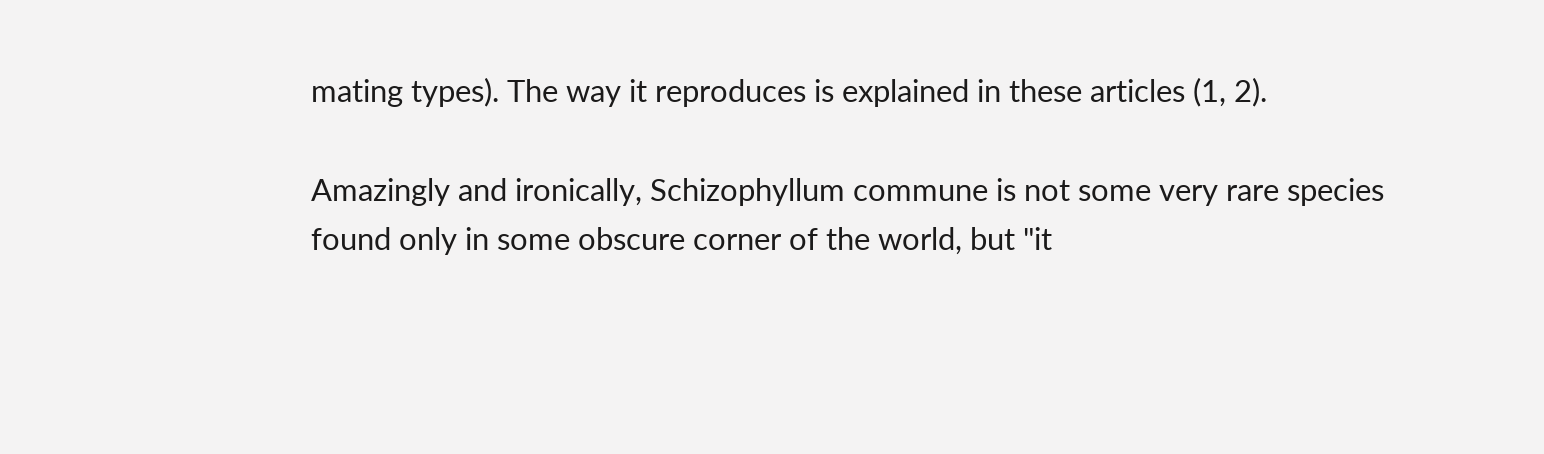mating types). The way it reproduces is explained in these articles (1, 2).

Amazingly and ironically, Schizophyllum commune is not some very rare species found only in some obscure corner of the world, but "it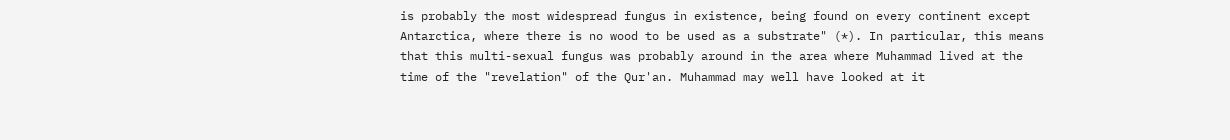is probably the most widespread fungus in existence, being found on every continent except Antarctica, where there is no wood to be used as a substrate" (*). In particular, this means that this multi-sexual fungus was probably around in the area where Muhammad lived at the time of the "revelation" of the Qur'an. Muhammad may well have looked at it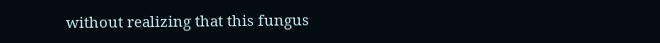without realizing that this fungus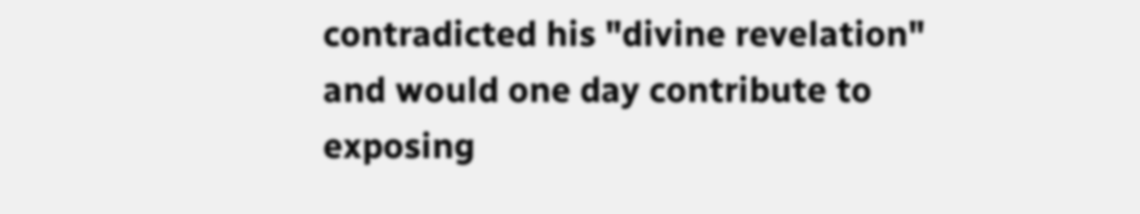contradicted his "divine revelation" and would one day contribute to exposing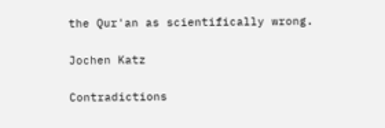the Qur'an as scientifically wrong.

Jochen Katz

Contradictions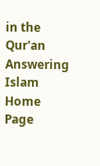in the Qur'an
Answering Islam Home Page